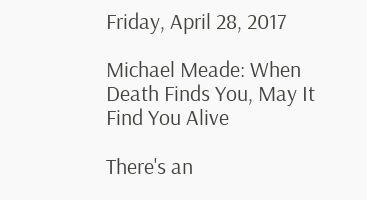Friday, April 28, 2017

Michael Meade: When Death Finds You, May It Find You Alive

There's an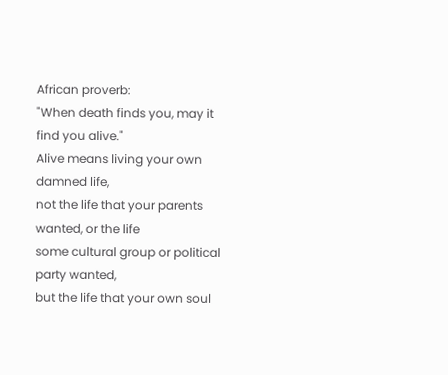African proverb:
"When death finds you, may it find you alive."
Alive means living your own damned life,
not the life that your parents wanted, or the life
some cultural group or political party wanted,
but the life that your own soul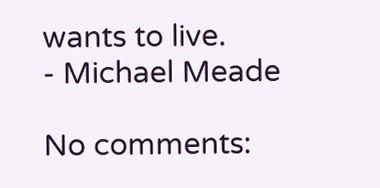wants to live.
- Michael Meade

No comments: